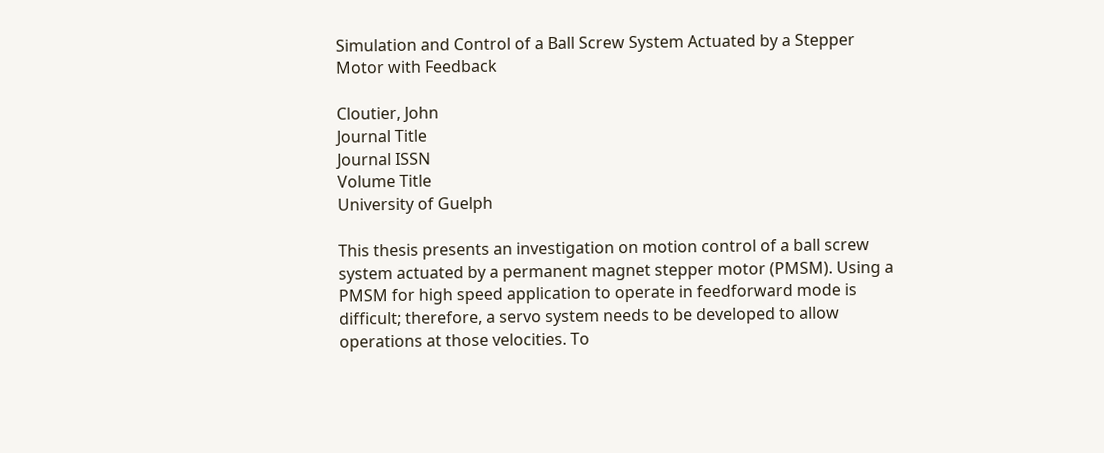Simulation and Control of a Ball Screw System Actuated by a Stepper Motor with Feedback

Cloutier, John
Journal Title
Journal ISSN
Volume Title
University of Guelph

This thesis presents an investigation on motion control of a ball screw system actuated by a permanent magnet stepper motor (PMSM). Using a PMSM for high speed application to operate in feedforward mode is difficult; therefore, a servo system needs to be developed to allow operations at those velocities. To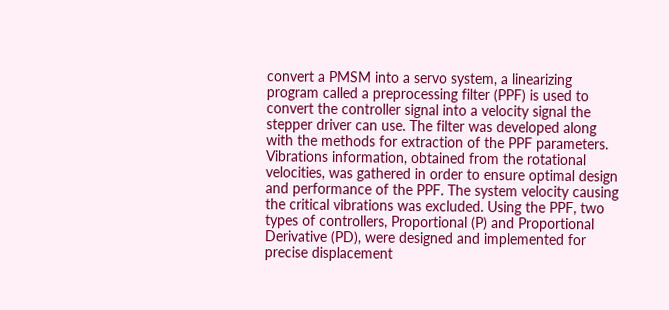convert a PMSM into a servo system, a linearizing program called a preprocessing filter (PPF) is used to convert the controller signal into a velocity signal the stepper driver can use. The filter was developed along with the methods for extraction of the PPF parameters. Vibrations information, obtained from the rotational velocities, was gathered in order to ensure optimal design and performance of the PPF. The system velocity causing the critical vibrations was excluded. Using the PPF, two types of controllers, Proportional (P) and Proportional Derivative (PD), were designed and implemented for precise displacement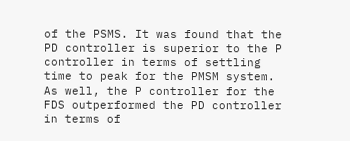of the PSMS. It was found that the PD controller is superior to the P controller in terms of settling time to peak for the PMSM system. As well, the P controller for the FDS outperformed the PD controller in terms of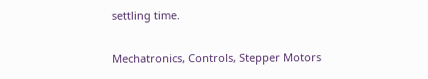settling time.

Mechatronics, Controls, Stepper Motors